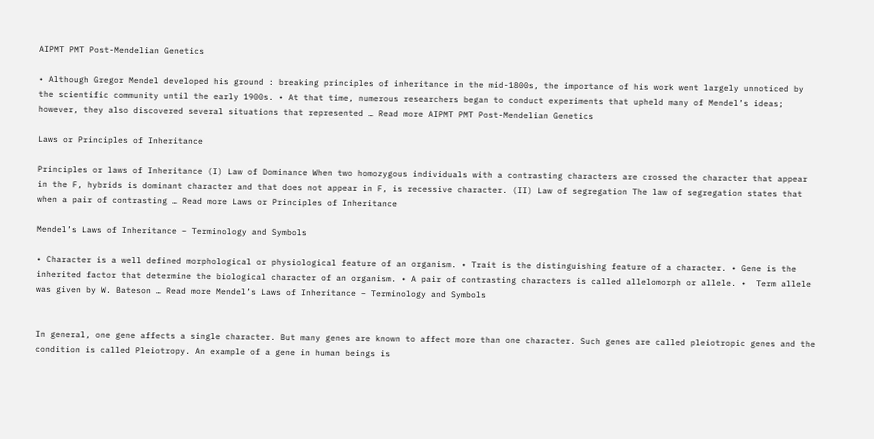AIPMT PMT Post-Mendelian Genetics

• Although Gregor Mendel developed his ground : breaking principles of inheritance in the mid-1800s, the importance of his work went largely unnoticed by the scientific community until the early 1900s. • At that time, numerous researchers began to conduct experiments that upheld many of Mendel’s ideas; however, they also discovered several situations that represented … Read more AIPMT PMT Post-Mendelian Genetics

Laws or Principles of Inheritance

Principles or laws of Inheritance (I) Law of Dominance When two homozygous individuals with a contrasting characters are crossed the character that appear in the F, hybrids is dominant character and that does not appear in F, is recessive character. (II) Law of segregation The law of segregation states that when a pair of contrasting … Read more Laws or Principles of Inheritance

Mendel’s Laws of Inheritance – Terminology and Symbols

• Character is a well defined morphological or physiological feature of an organism. • Trait is the distinguishing feature of a character. • Gene is the inherited factor that determine the biological character of an organism. • A pair of contrasting characters is called allelomorph or allele. •  Term allele was given by W. Bateson … Read more Mendel’s Laws of Inheritance – Terminology and Symbols


In general, one gene affects a single character. But many genes are known to affect more than one character. Such genes are called pleiotropic genes and the condition is called Pleiotropy. An example of a gene in human beings is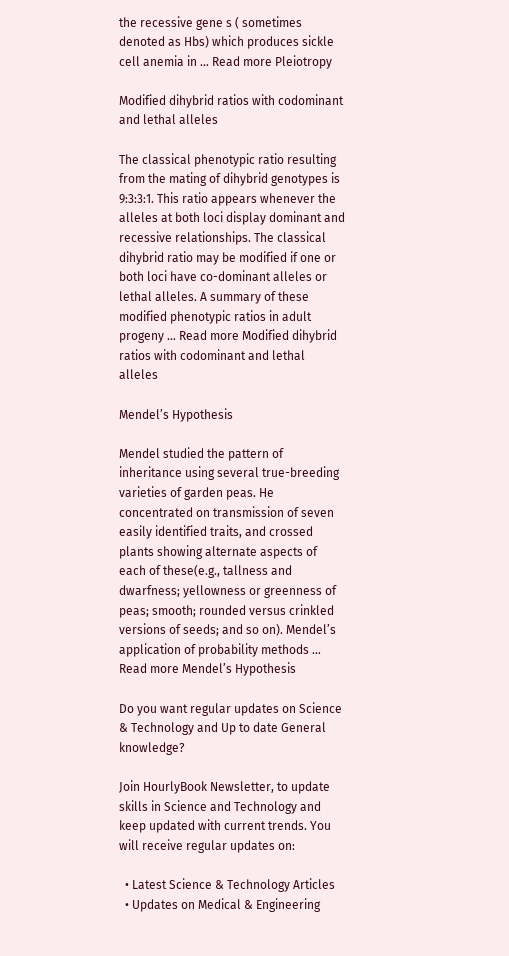the recessive gene s ( sometimes denoted as Hbs) which produces sickle cell anemia in … Read more Pleiotropy

Modified dihybrid ratios with codominant and lethal alleles

The classical phenotypic ratio resulting from the mating of dihybrid genotypes is 9:3:3:1. This ratio appears whenever the alleles at both loci display dominant and recessive relationships. The classical dihybrid ratio may be modified if one or both loci have co-dominant alleles or lethal alleles. A summary of these modified phenotypic ratios in adult progeny … Read more Modified dihybrid ratios with codominant and lethal alleles

Mendel’s Hypothesis

Mendel studied the pattern of inheritance using several true-breeding varieties of garden peas. He concentrated on transmission of seven easily identified traits, and crossed plants showing alternate aspects of each of these(e.g., tallness and dwarfness; yellowness or greenness of peas; smooth; rounded versus crinkled versions of seeds; and so on). Mendel’s application of probability methods … Read more Mendel’s Hypothesis

Do you want regular updates on Science & Technology and Up to date General knowledge?

Join HourlyBook Newsletter, to update skills in Science and Technology and keep updated with current trends. You will receive regular updates on:

  • Latest Science & Technology Articles
  • Updates on Medical & Engineering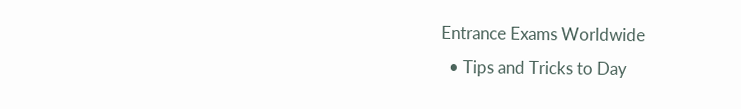Entrance Exams Worldwide
  • Tips and Tricks to Day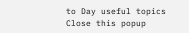to Day useful topics
Close this popup